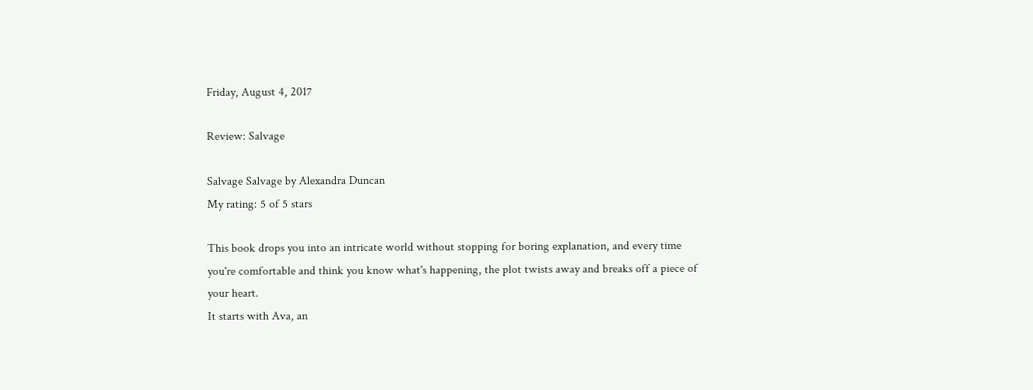Friday, August 4, 2017

Review: Salvage

Salvage Salvage by Alexandra Duncan
My rating: 5 of 5 stars

This book drops you into an intricate world without stopping for boring explanation, and every time you're comfortable and think you know what's happening, the plot twists away and breaks off a piece of your heart.
It starts with Ava, an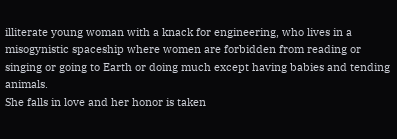illiterate young woman with a knack for engineering, who lives in a misogynistic spaceship where women are forbidden from reading or singing or going to Earth or doing much except having babies and tending animals.
She falls in love and her honor is taken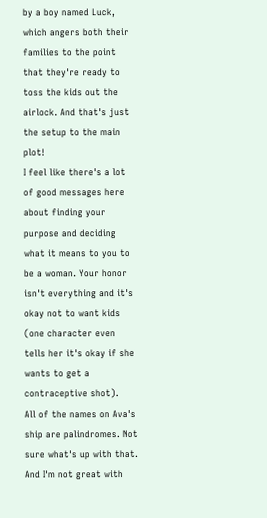by a boy named Luck, which angers both their families to the point that they're ready to toss the kids out the airlock. And that's just the setup to the main plot!
I feel like there's a lot of good messages here about finding your purpose and deciding what it means to you to be a woman. Your honor isn't everything and it's okay not to want kids (one character even tells her it's okay if she wants to get a contraceptive shot).
All of the names on Ava's ship are palindromes. Not sure what's up with that.
And I'm not great with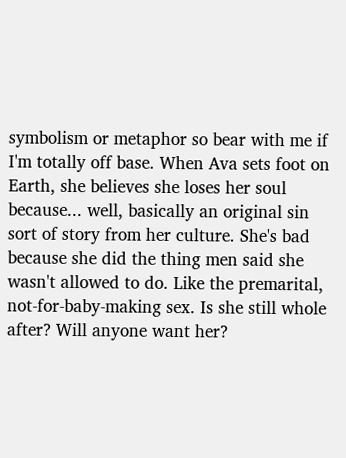symbolism or metaphor so bear with me if I'm totally off base. When Ava sets foot on Earth, she believes she loses her soul because... well, basically an original sin sort of story from her culture. She's bad because she did the thing men said she wasn't allowed to do. Like the premarital, not-for-baby-making sex. Is she still whole after? Will anyone want her?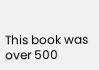This book was over 500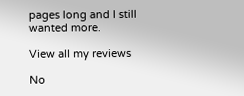pages long and I still wanted more.

View all my reviews

No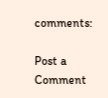comments:

Post a Comment